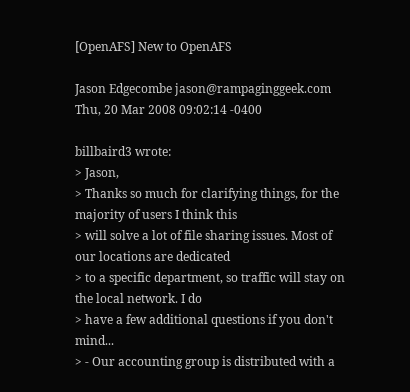[OpenAFS] New to OpenAFS

Jason Edgecombe jason@rampaginggeek.com
Thu, 20 Mar 2008 09:02:14 -0400

billbaird3 wrote:
> Jason,
> Thanks so much for clarifying things, for the majority of users I think this
> will solve a lot of file sharing issues. Most of our locations are dedicated
> to a specific department, so traffic will stay on the local network. I do
> have a few additional questions if you don't mind...
> - Our accounting group is distributed with a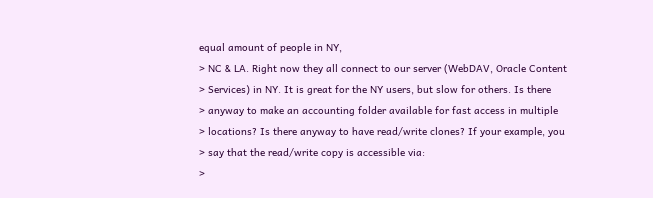equal amount of people in NY,
> NC & LA. Right now they all connect to our server (WebDAV, Oracle Content
> Services) in NY. It is great for the NY users, but slow for others. Is there
> anyway to make an accounting folder available for fast access in multiple
> locations? Is there anyway to have read/write clones? If your example, you
> say that the read/write copy is accessible via:
>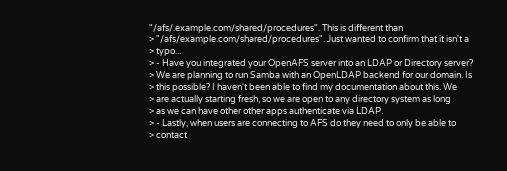"/afs/.example.com/shared/procedures". This is different than
> "/afs/example.com/shared/procedures". Just wanted to confirm that it isn't a
> typo...
> - Have you integrated your OpenAFS server into an LDAP or Directory server?
> We are planning to run Samba with an OpenLDAP backend for our domain. Is
> this possible? I haven't been able to find my documentation about this. We
> are actually starting fresh, so we are open to any directory system as long
> as we can have other other apps authenticate via LDAP.
> - Lastly, when users are connecting to AFS do they need to only be able to
> contact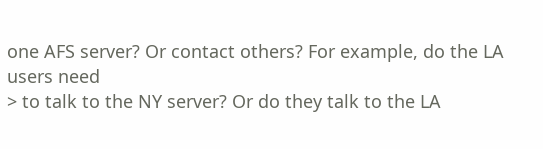one AFS server? Or contact others? For example, do the LA users need
> to talk to the NY server? Or do they talk to the LA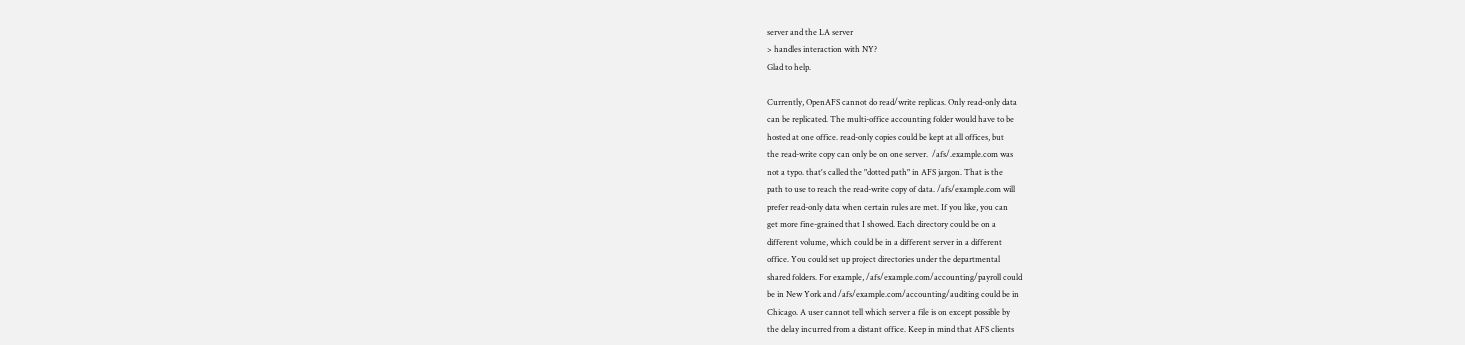server and the LA server
> handles interaction with NY?
Glad to help.

Currently, OpenAFS cannot do read/write replicas. Only read-only data
can be replicated. The multi-office accounting folder would have to be
hosted at one office. read-only copies could be kept at all offices, but
the read-write copy can only be on one server.  /afs/.example.com was
not a typo. that's called the "dotted path" in AFS jargon. That is the
path to use to reach the read-write copy of data. /afs/example.com will
prefer read-only data when certain rules are met. If you like, you can
get more fine-grained that I showed. Each directory could be on a
different volume, which could be in a different server in a different
office. You could set up project directories under the departmental
shared folders. For example, /afs/example.com/accounting/payroll could
be in New York and /afs/example.com/accounting/auditing could be in
Chicago. A user cannot tell which server a file is on except possible by
the delay incurred from a distant office. Keep in mind that AFS clients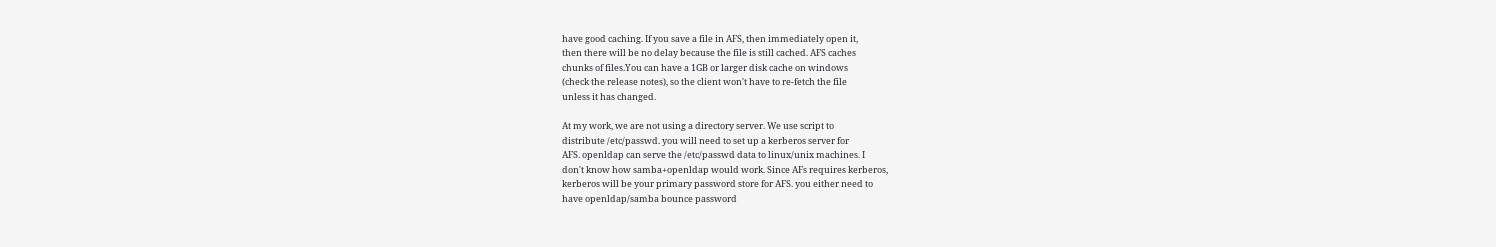have good caching. If you save a file in AFS, then immediately open it,
then there will be no delay because the file is still cached. AFS caches
chunks of files.You can have a 1GB or larger disk cache on windows
(check the release notes), so the client won't have to re-fetch the file
unless it has changed.

At my work, we are not using a directory server. We use script to
distribute /etc/passwd. you will need to set up a kerberos server for
AFS. openldap can serve the /etc/passwd data to linux/unix machines. I
don't know how samba+openldap would work. Since AFs requires kerberos,
kerberos will be your primary password store for AFS. you either need to
have openldap/samba bounce password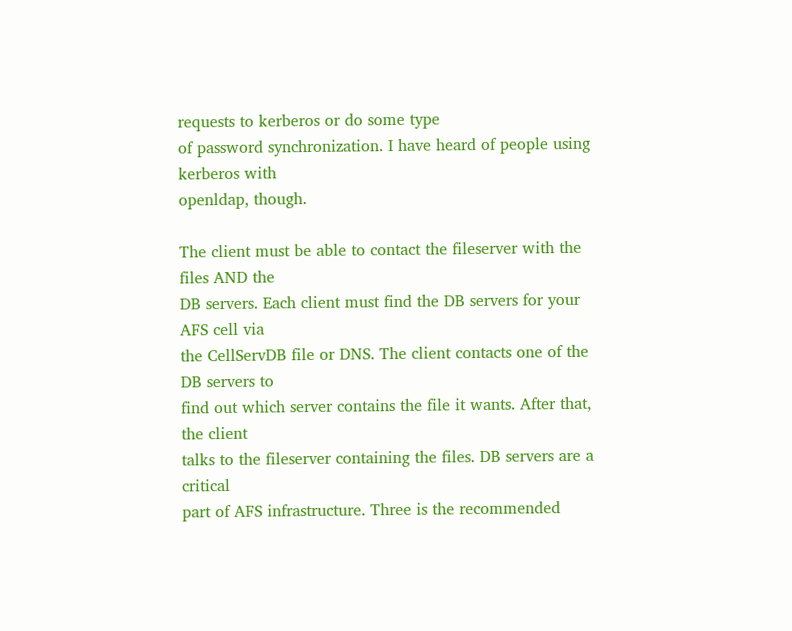requests to kerberos or do some type
of password synchronization. I have heard of people using kerberos with
openldap, though.

The client must be able to contact the fileserver with the files AND the
DB servers. Each client must find the DB servers for your AFS cell via
the CellServDB file or DNS. The client contacts one of the DB servers to
find out which server contains the file it wants. After that, the client
talks to the fileserver containing the files. DB servers are a critical
part of AFS infrastructure. Three is the recommended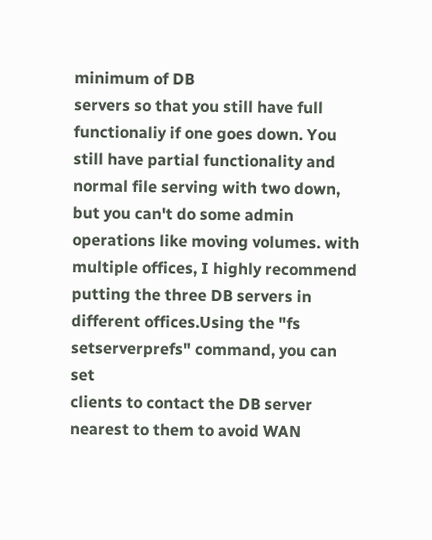minimum of DB
servers so that you still have full functionaliy if one goes down. You
still have partial functionality and normal file serving with two down,
but you can't do some admin operations like moving volumes. with
multiple offices, I highly recommend putting the three DB servers in
different offices.Using the "fs setserverprefs" command, you can set
clients to contact the DB server nearest to them to avoid WAN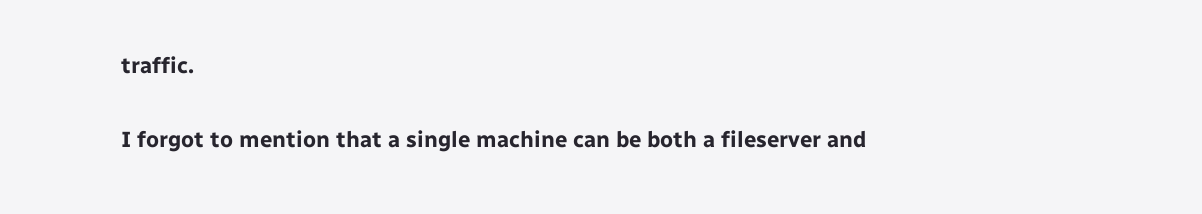traffic.

I forgot to mention that a single machine can be both a fileserver and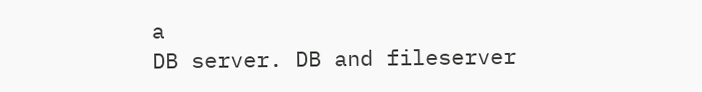a
DB server. DB and fileserver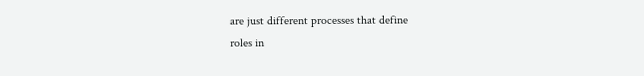are just different processes that define
roles in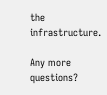the infrastructure.

Any more questions?